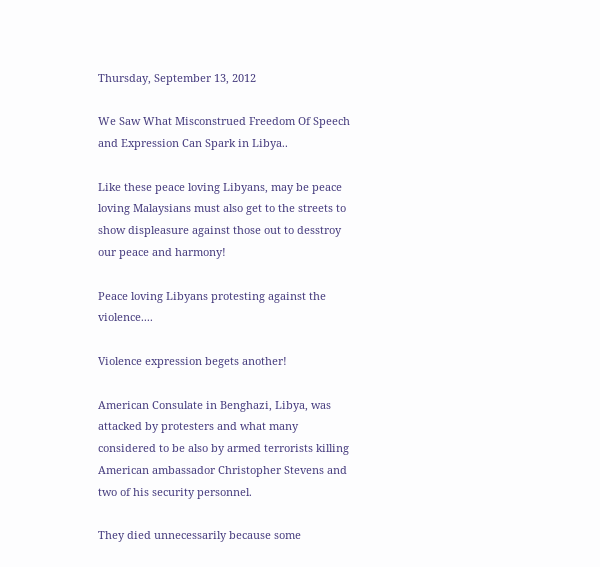Thursday, September 13, 2012

We Saw What Misconstrued Freedom Of Speech and Expression Can Spark in Libya..

Like these peace loving Libyans, may be peace loving Malaysians must also get to the streets to show displeasure against those out to desstroy our peace and harmony!

Peace loving Libyans protesting against the violence....

Violence expression begets another!

American Consulate in Benghazi, Libya, was attacked by protesters and what many considered to be also by armed terrorists killing American ambassador Christopher Stevens and two of his security personnel.

They died unnecessarily because some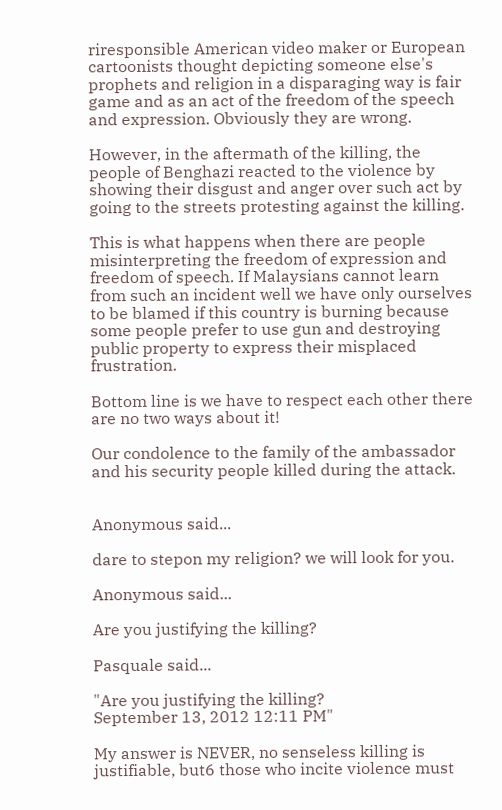riresponsible American video maker or European cartoonists thought depicting someone else's prophets and religion in a disparaging way is fair game and as an act of the freedom of the speech and expression. Obviously they are wrong.

However, in the aftermath of the killing, the people of Benghazi reacted to the violence by showing their disgust and anger over such act by going to the streets protesting against the killing.

This is what happens when there are people misinterpreting the freedom of expression and freedom of speech. If Malaysians cannot learn from such an incident well we have only ourselves to be blamed if this country is burning because some people prefer to use gun and destroying public property to express their misplaced frustration.

Bottom line is we have to respect each other there are no two ways about it!

Our condolence to the family of the ambassador and his security people killed during the attack.


Anonymous said...

dare to stepon my religion? we will look for you.

Anonymous said...

Are you justifying the killing?

Pasquale said...

"Are you justifying the killing?
September 13, 2012 12:11 PM"

My answer is NEVER, no senseless killing is justifiable, but6 those who incite violence must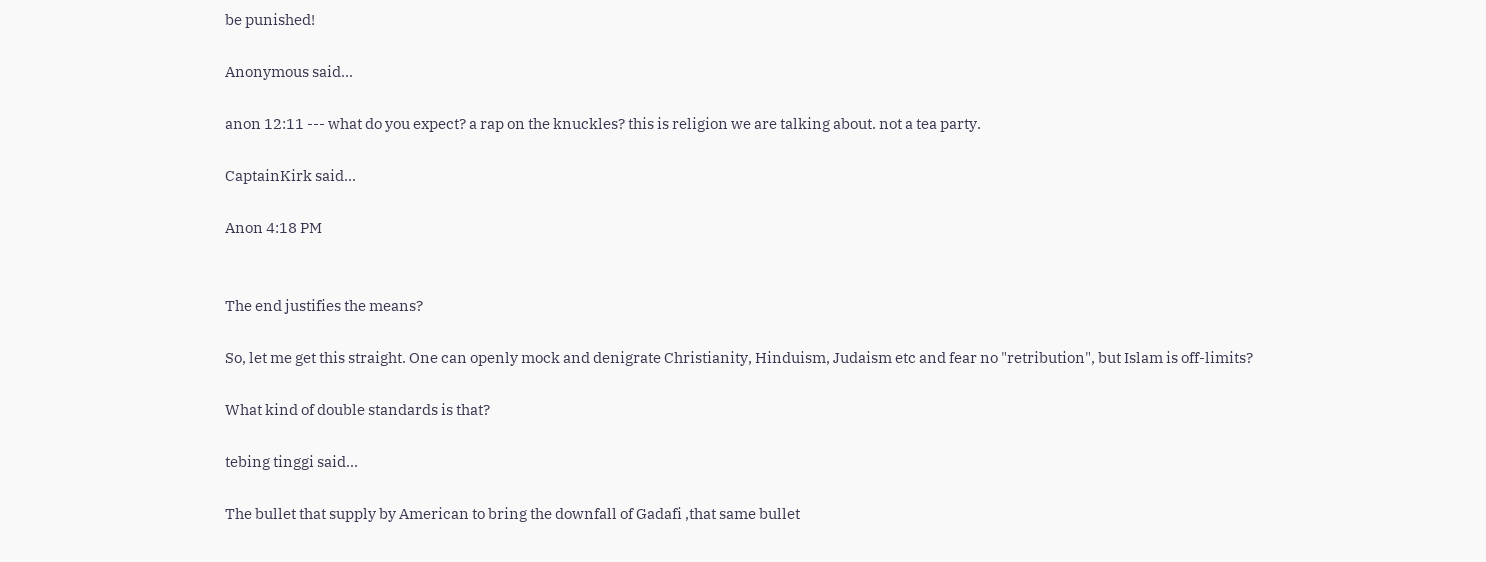be punished!

Anonymous said...

anon 12:11 --- what do you expect? a rap on the knuckles? this is religion we are talking about. not a tea party.

CaptainKirk said...

Anon 4:18 PM


The end justifies the means?

So, let me get this straight. One can openly mock and denigrate Christianity, Hinduism, Judaism etc and fear no "retribution", but Islam is off-limits?

What kind of double standards is that?

tebing tinggi said...

The bullet that supply by American to bring the downfall of Gadafi ,that same bullet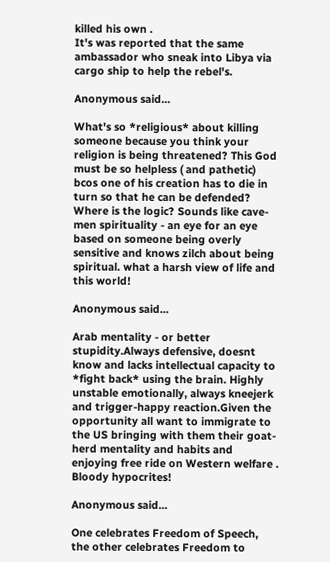killed his own .
It's was reported that the same ambassador who sneak into Libya via cargo ship to help the rebel's.

Anonymous said...

What's so *religious* about killing someone because you think your religion is being threatened? This God must be so helpless ( and pathetic) bcos one of his creation has to die in turn so that he can be defended? Where is the logic? Sounds like cave-men spirituality - an eye for an eye based on someone being overly sensitive and knows zilch about being spiritual. what a harsh view of life and this world!

Anonymous said...

Arab mentality - or better stupidity.Always defensive, doesnt know and lacks intellectual capacity to *fight back* using the brain. Highly unstable emotionally, always kneejerk and trigger-happy reaction.Given the opportunity all want to immigrate to the US bringing with them their goat- herd mentality and habits and enjoying free ride on Western welfare . Bloody hypocrites!

Anonymous said...

One celebrates Freedom of Speech, the other celebrates Freedom to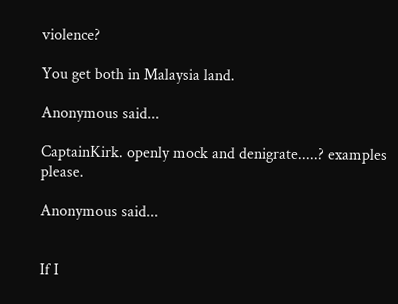violence?

You get both in Malaysia land.

Anonymous said...

CaptainKirk. openly mock and denigrate.....? examples please.

Anonymous said...


If I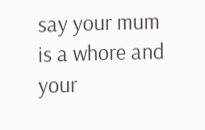say your mum is a whore and your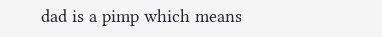dad is a pimp which means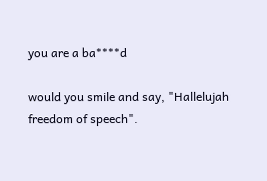you are a ba****d

would you smile and say, "Hallelujah freedom of speech".